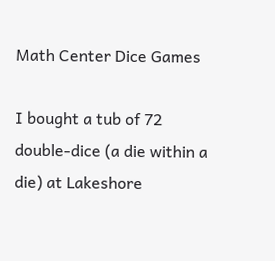Math Center Dice Games

I bought a tub of 72 double-dice (a die within a die) at Lakeshore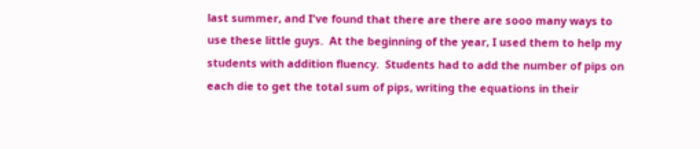last summer, and I've found that there are there are sooo many ways to use these little guys.  At the beginning of the year, I used them to help my students with addition fluency.  Students had to add the number of pips on each die to get the total sum of pips, writing the equations in their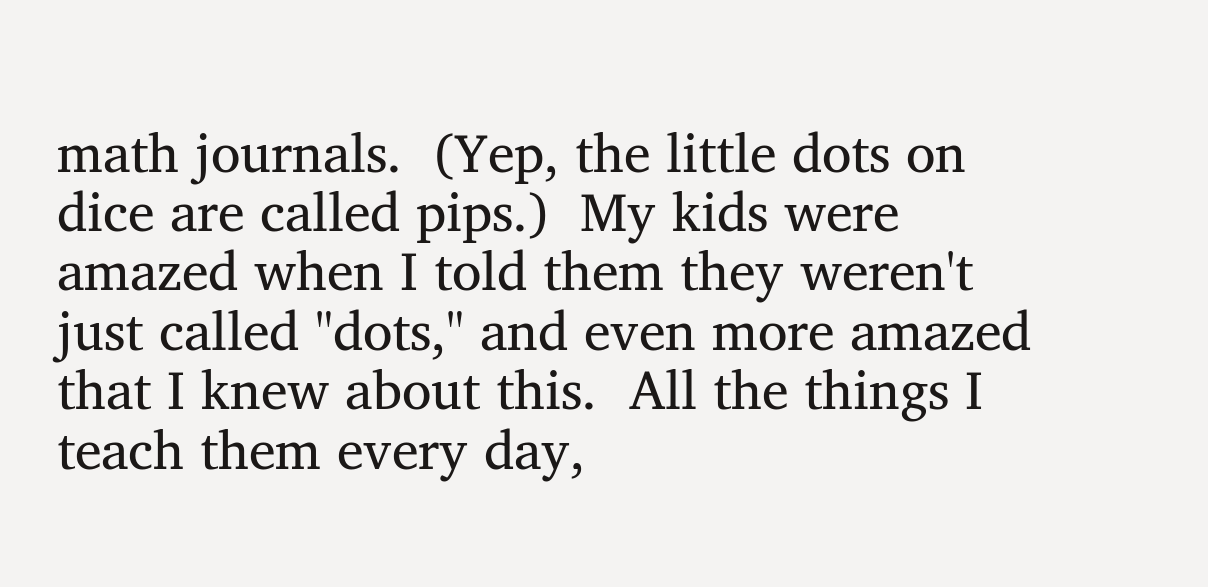math journals.  (Yep, the little dots on dice are called pips.)  My kids were amazed when I told them they weren't just called "dots," and even more amazed that I knew about this.  All the things I teach them every day,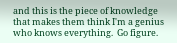and this is the piece of knowledge that makes them think I'm a genius who knows everything.  Go figure.